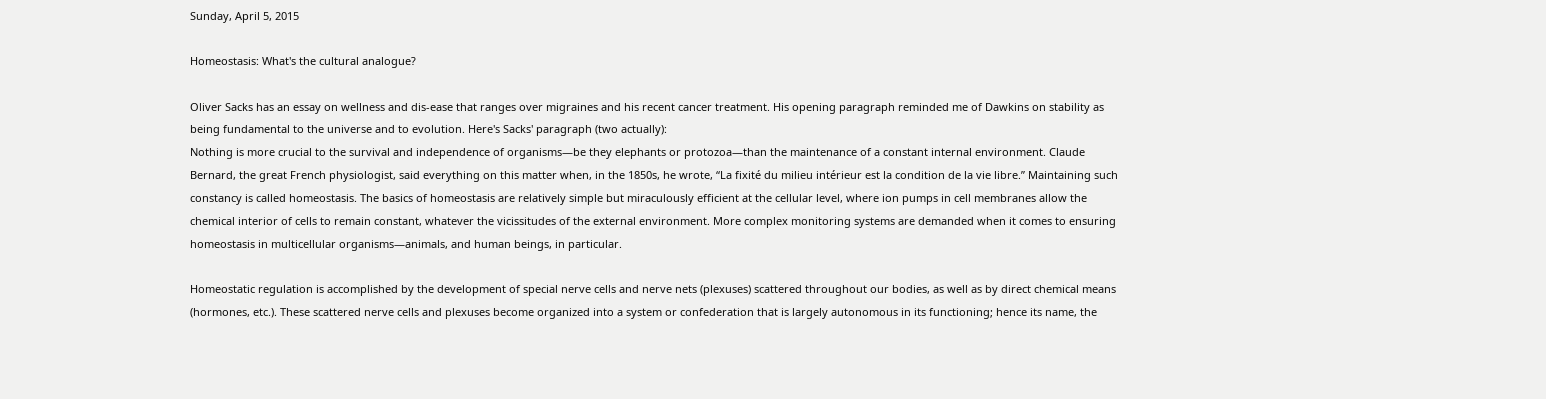Sunday, April 5, 2015

Homeostasis: What's the cultural analogue?

Oliver Sacks has an essay on wellness and dis-ease that ranges over migraines and his recent cancer treatment. His opening paragraph reminded me of Dawkins on stability as being fundamental to the universe and to evolution. Here's Sacks' paragraph (two actually):
Nothing is more crucial to the survival and independence of organisms—be they elephants or protozoa—than the maintenance of a constant internal environment. Claude Bernard, the great French physiologist, said everything on this matter when, in the 1850s, he wrote, “La fixité du milieu intérieur est la condition de la vie libre.” Maintaining such constancy is called homeostasis. The basics of homeostasis are relatively simple but miraculously efficient at the cellular level, where ion pumps in cell membranes allow the chemical interior of cells to remain constant, whatever the vicissitudes of the external environment. More complex monitoring systems are demanded when it comes to ensuring homeostasis in multicellular organisms—animals, and human beings, in particular.

Homeostatic regulation is accomplished by the development of special nerve cells and nerve nets (plexuses) scattered throughout our bodies, as well as by direct chemical means (hormones, etc.). These scattered nerve cells and plexuses become organized into a system or confederation that is largely autonomous in its functioning; hence its name, the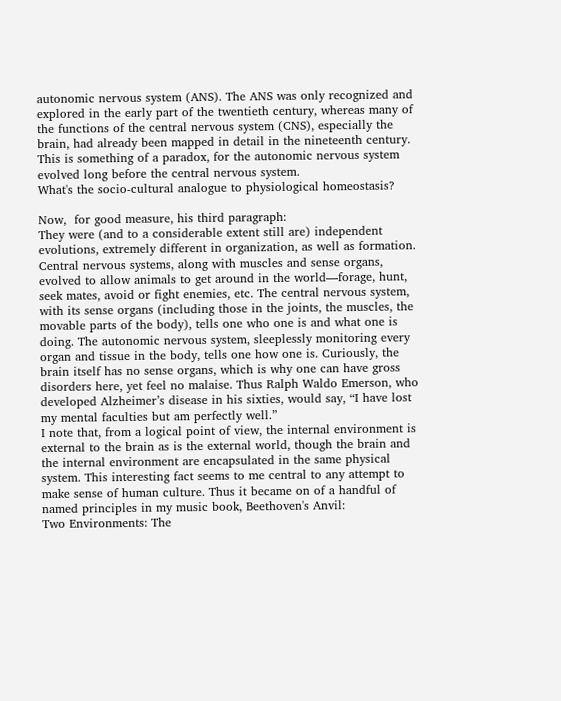autonomic nervous system (ANS). The ANS was only recognized and explored in the early part of the twentieth century, whereas many of the functions of the central nervous system (CNS), especially the brain, had already been mapped in detail in the nineteenth century. This is something of a paradox, for the autonomic nervous system evolved long before the central nervous system.
What's the socio-cultural analogue to physiological homeostasis?

Now,  for good measure, his third paragraph:
They were (and to a considerable extent still are) independent evolutions, extremely different in organization, as well as formation. Central nervous systems, along with muscles and sense organs, evolved to allow animals to get around in the world—forage, hunt, seek mates, avoid or fight enemies, etc. The central nervous system, with its sense organs (including those in the joints, the muscles, the movable parts of the body), tells one who one is and what one is doing. The autonomic nervous system, sleeplessly monitoring every organ and tissue in the body, tells one how one is. Curiously, the brain itself has no sense organs, which is why one can have gross disorders here, yet feel no malaise. Thus Ralph Waldo Emerson, who developed Alzheimer’s disease in his sixties, would say, “I have lost my mental faculties but am perfectly well.”
I note that, from a logical point of view, the internal environment is external to the brain as is the external world, though the brain and the internal environment are encapsulated in the same physical system. This interesting fact seems to me central to any attempt to make sense of human culture. Thus it became on of a handful of named principles in my music book, Beethoven's Anvil:
Two Environments: The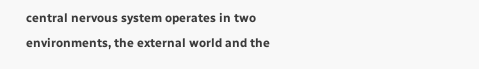central nervous system operates in two environments, the external world and the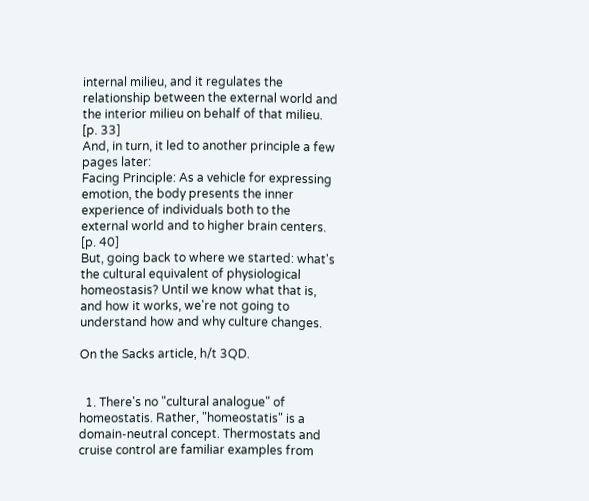internal milieu, and it regulates the relationship between the external world and the interior milieu on behalf of that milieu. [p. 33]
And, in turn, it led to another principle a few pages later:
Facing Principle: As a vehicle for expressing emotion, the body presents the inner experience of individuals both to the external world and to higher brain centers. [p. 40]
But, going back to where we started: what's the cultural equivalent of physiological homeostasis? Until we know what that is, and how it works, we're not going to understand how and why culture changes.

On the Sacks article, h/t 3QD.


  1. There's no "cultural analogue" of homeostatis. Rather, "homeostatis" is a domain-neutral concept. Thermostats and cruise control are familiar examples from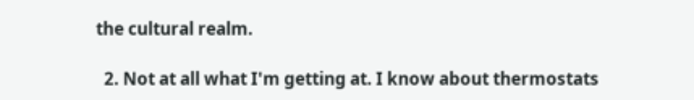the cultural realm.

  2. Not at all what I'm getting at. I know about thermostats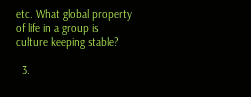etc. What global property of life in a group is culture keeping stable?

  3.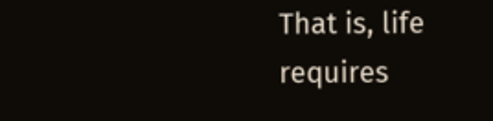That is, life requires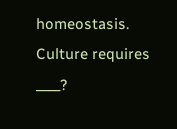homeostasis. Culture requires ____?